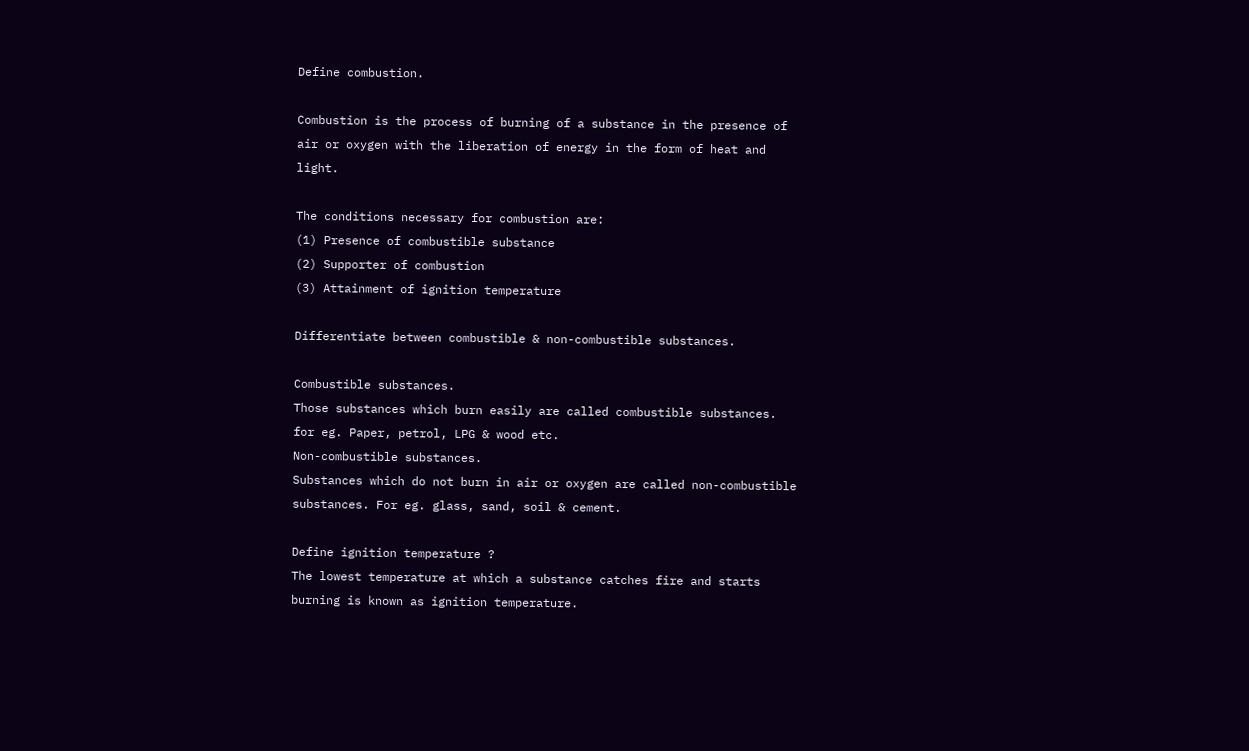Define combustion.

Combustion is the process of burning of a substance in the presence of air or oxygen with the liberation of energy in the form of heat and light.

The conditions necessary for combustion are:
(1) Presence of combustible substance
(2) Supporter of combustion
(3) Attainment of ignition temperature

Differentiate between combustible & non-combustible substances.

Combustible substances.
Those substances which burn easily are called combustible substances. for eg. Paper, petrol, LPG & wood etc.
Non-combustible substances.
Substances which do not burn in air or oxygen are called non-combustible substances. For eg. glass, sand, soil & cement.

Define ignition temperature ?
The lowest temperature at which a substance catches fire and starts burning is known as ignition temperature.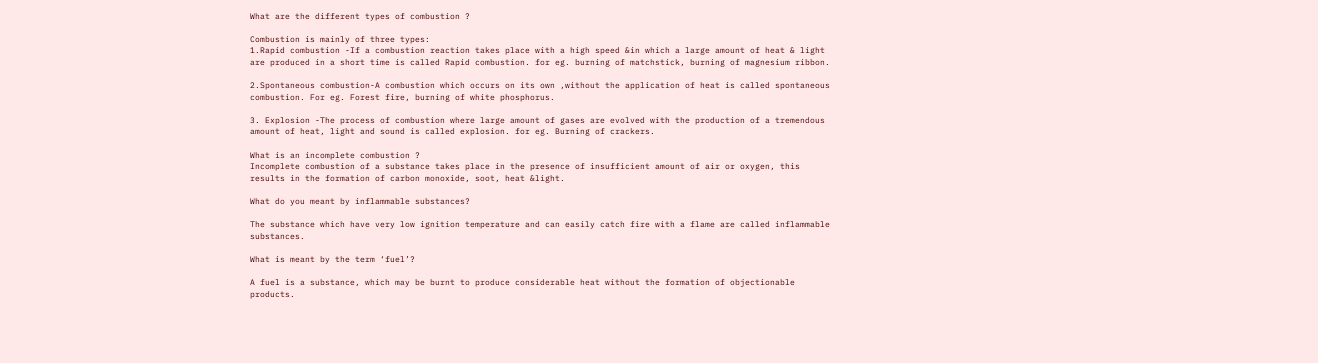What are the different types of combustion ?

Combustion is mainly of three types:
1.Rapid combustion -If a combustion reaction takes place with a high speed &in which a large amount of heat & light are produced in a short time is called Rapid combustion. for eg. burning of matchstick, burning of magnesium ribbon.

2.Spontaneous combustion-A combustion which occurs on its own ,without the application of heat is called spontaneous combustion. For eg. Forest fire, burning of white phosphorus.

3. Explosion -The process of combustion where large amount of gases are evolved with the production of a tremendous amount of heat, light and sound is called explosion. for eg. Burning of crackers.

What is an incomplete combustion ?
Incomplete combustion of a substance takes place in the presence of insufficient amount of air or oxygen, this results in the formation of carbon monoxide, soot, heat &light.

What do you meant by inflammable substances?

The substance which have very low ignition temperature and can easily catch fire with a flame are called inflammable substances.

What is meant by the term ‘fuel’?

A fuel is a substance, which may be burnt to produce considerable heat without the formation of objectionable products.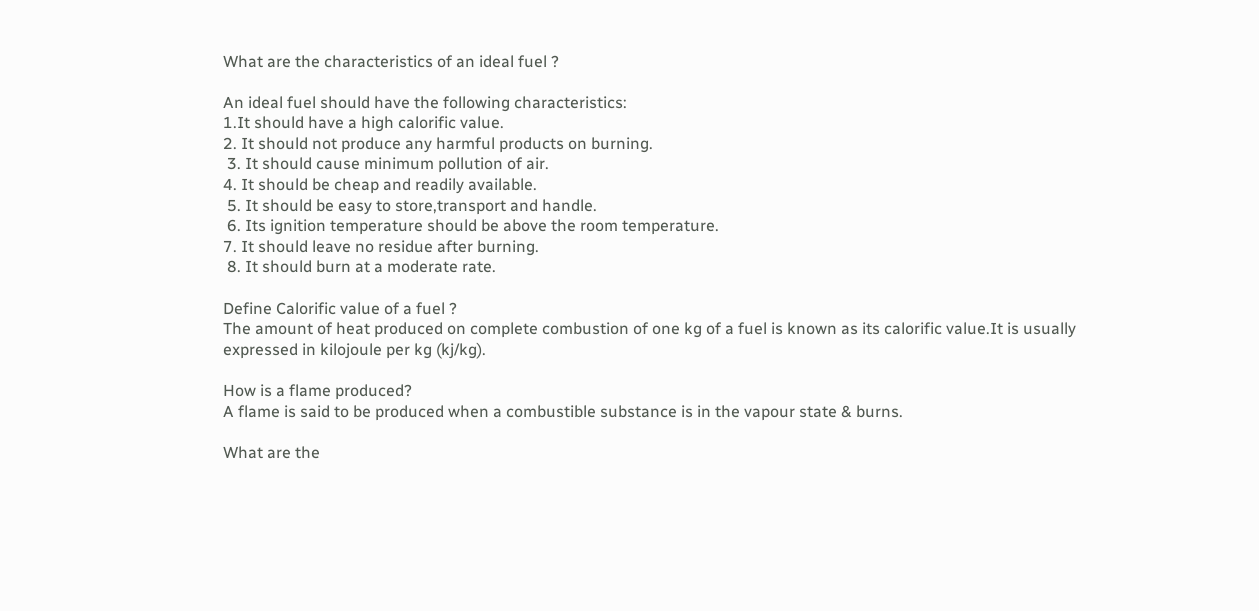What are the characteristics of an ideal fuel ?

An ideal fuel should have the following characteristics:
1.It should have a high calorific value.
2. It should not produce any harmful products on burning.
 3. It should cause minimum pollution of air.
4. It should be cheap and readily available.
 5. It should be easy to store,transport and handle.
 6. Its ignition temperature should be above the room temperature.
7. It should leave no residue after burning.
 8. It should burn at a moderate rate.

Define Calorific value of a fuel ?
The amount of heat produced on complete combustion of one kg of a fuel is known as its calorific value.It is usually expressed in kilojoule per kg (kj/kg).

How is a flame produced?
A flame is said to be produced when a combustible substance is in the vapour state & burns.

What are the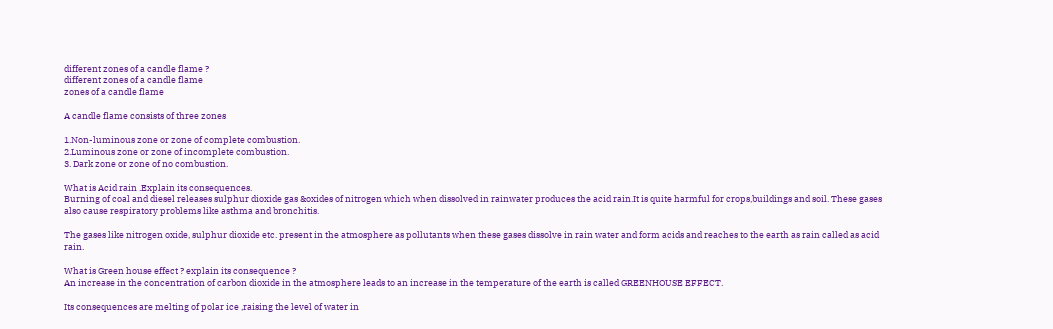different zones of a candle flame ?
different zones of a candle flame
zones of a candle flame

A candle flame consists of three zones

1.Non-luminous zone or zone of complete combustion.
2.Luminous zone or zone of incomplete combustion.
3. Dark zone or zone of no combustion.

What is Acid rain .Explain its consequences.
Burning of coal and diesel releases sulphur dioxide gas &oxides of nitrogen which when dissolved in rainwater produces the acid rain.It is quite harmful for crops,buildings and soil. These gases also cause respiratory problems like asthma and bronchitis.

The gases like nitrogen oxide, sulphur dioxide etc. present in the atmosphere as pollutants when these gases dissolve in rain water and form acids and reaches to the earth as rain called as acid rain.

What is Green house effect ? explain its consequence ?
An increase in the concentration of carbon dioxide in the atmosphere leads to an increase in the temperature of the earth is called GREENHOUSE EFFECT.

Its consequences are melting of polar ice ,raising the level of water in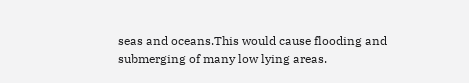seas and oceans.This would cause flooding and submerging of many low lying areas.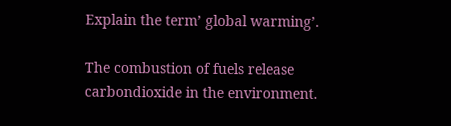Explain the term’ global warming’.

The combustion of fuels release carbondioxide in the environment.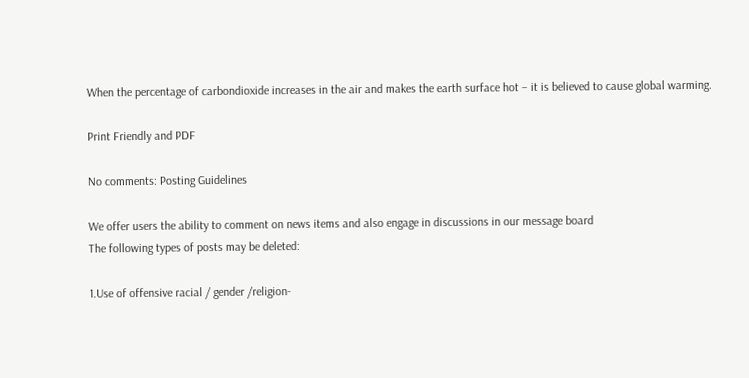When the percentage of carbondioxide increases in the air and makes the earth surface hot – it is believed to cause global warming.

Print Friendly and PDF

No comments: Posting Guidelines

We offer users the ability to comment on news items and also engage in discussions in our message board
The following types of posts may be deleted:

1.Use of offensive racial / gender /religion-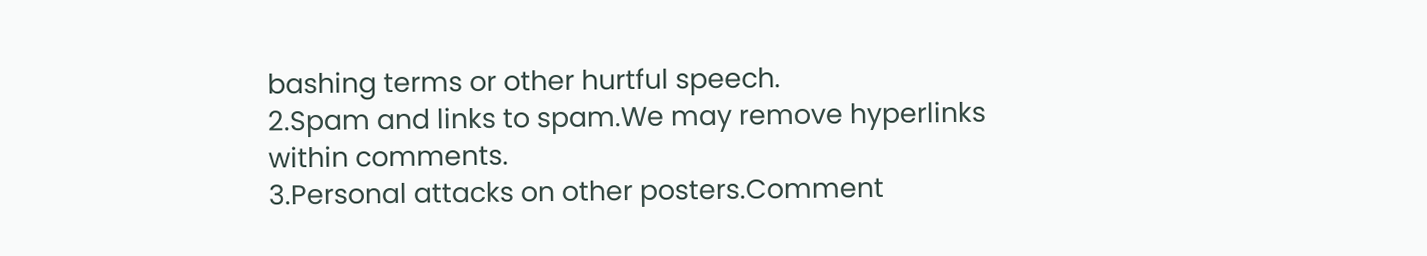bashing terms or other hurtful speech.
2.Spam and links to spam.We may remove hyperlinks within comments.
3.Personal attacks on other posters.Comment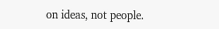on ideas, not people.